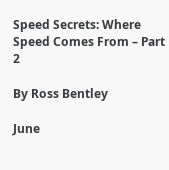Speed Secrets: Where Speed Comes From – Part 2

By Ross Bentley

June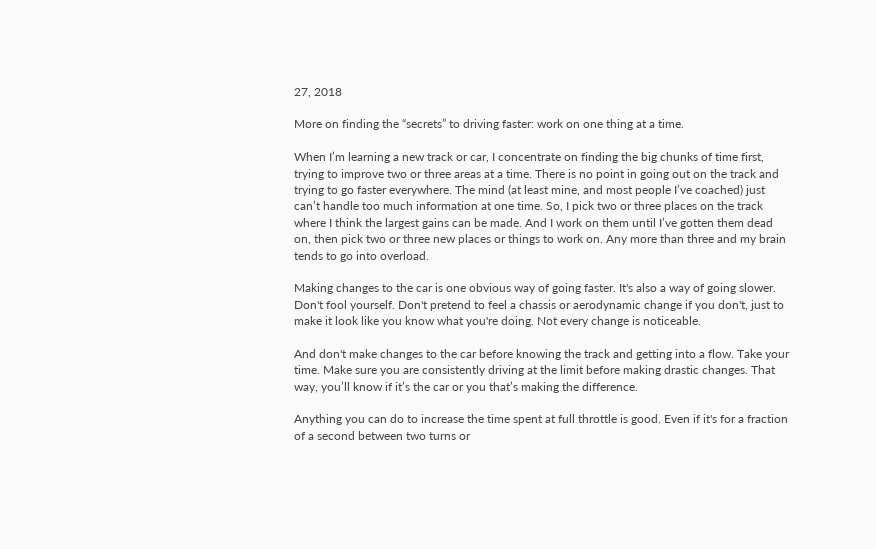27, 2018

More on finding the “secrets” to driving faster: work on one thing at a time.

When I’m learning a new track or car, I concentrate on finding the big chunks of time first, trying to improve two or three areas at a time. There is no point in going out on the track and trying to go faster everywhere. The mind (at least mine, and most people I’ve coached) just can’t handle too much information at one time. So, I pick two or three places on the track where I think the largest gains can be made. And I work on them until I’ve gotten them dead on, then pick two or three new places or things to work on. Any more than three and my brain tends to go into overload.

Making changes to the car is one obvious way of going faster. It's also a way of going slower. Don't fool yourself. Don't pretend to feel a chassis or aerodynamic change if you don't, just to make it look like you know what you're doing. Not every change is noticeable.

And don't make changes to the car before knowing the track and getting into a flow. Take your time. Make sure you are consistently driving at the limit before making drastic changes. That way, you’ll know if it’s the car or you that’s making the difference.

Anything you can do to increase the time spent at full throttle is good. Even if it's for a fraction of a second between two turns or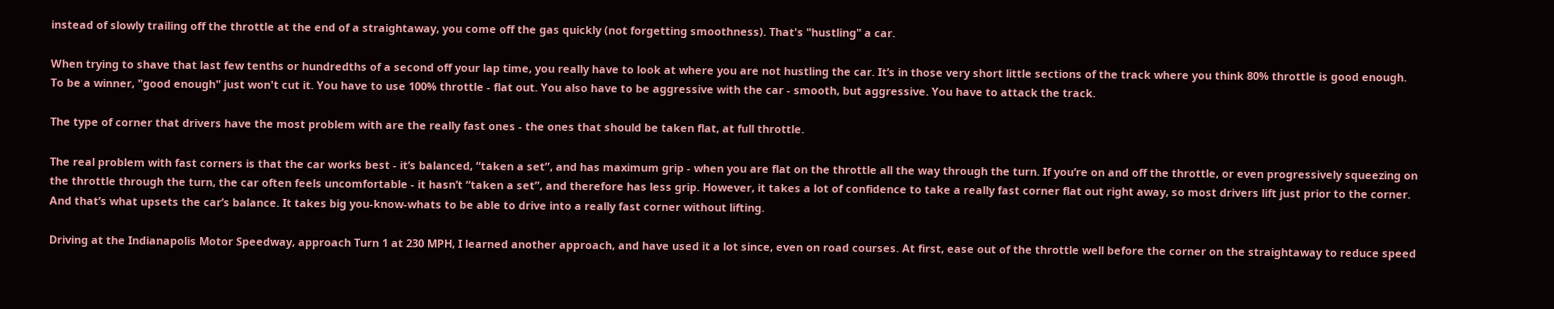instead of slowly trailing off the throttle at the end of a straightaway, you come off the gas quickly (not forgetting smoothness). That's "hustling" a car.

When trying to shave that last few tenths or hundredths of a second off your lap time, you really have to look at where you are not hustling the car. It’s in those very short little sections of the track where you think 80% throttle is good enough. To be a winner, "good enough" just won't cut it. You have to use 100% throttle - flat out. You also have to be aggressive with the car - smooth, but aggressive. You have to attack the track.

The type of corner that drivers have the most problem with are the really fast ones - the ones that should be taken flat, at full throttle.

The real problem with fast corners is that the car works best - it’s balanced, “taken a set”, and has maximum grip - when you are flat on the throttle all the way through the turn. If you’re on and off the throttle, or even progressively squeezing on the throttle through the turn, the car often feels uncomfortable - it hasn’t “taken a set”, and therefore has less grip. However, it takes a lot of confidence to take a really fast corner flat out right away, so most drivers lift just prior to the corner. And that’s what upsets the car’s balance. It takes big you-know-whats to be able to drive into a really fast corner without lifting.

Driving at the Indianapolis Motor Speedway, approach Turn 1 at 230 MPH, I learned another approach, and have used it a lot since, even on road courses. At first, ease out of the throttle well before the corner on the straightaway to reduce speed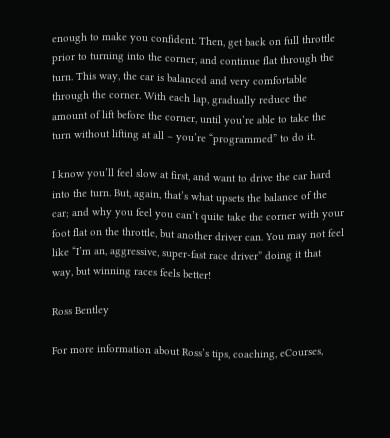enough to make you confident. Then, get back on full throttle prior to turning into the corner, and continue flat through the turn. This way, the car is balanced and very comfortable through the corner. With each lap, gradually reduce the amount of lift before the corner, until you’re able to take the turn without lifting at all – you’re “programmed” to do it.

I know you’ll feel slow at first, and want to drive the car hard into the turn. But, again, that’s what upsets the balance of the car; and why you feel you can’t quite take the corner with your foot flat on the throttle, but another driver can. You may not feel like “I’m an, aggressive, super-fast race driver” doing it that way, but winning races feels better!

Ross Bentley

For more information about Ross’s tips, coaching, eCourses,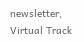newsletter, Virtual Track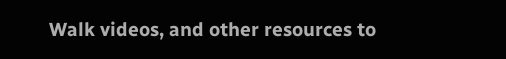Walk videos, and other resources to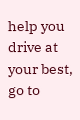help you drive at your best, go to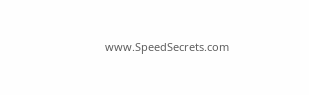www.SpeedSecrets.com